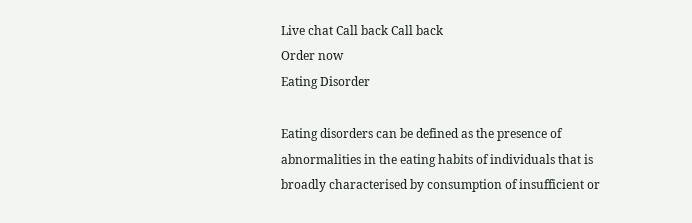Live chat Call back Call back
Order now
Eating Disorder

Eating disorders can be defined as the presence of abnormalities in the eating habits of individuals that is broadly characterised by consumption of insufficient or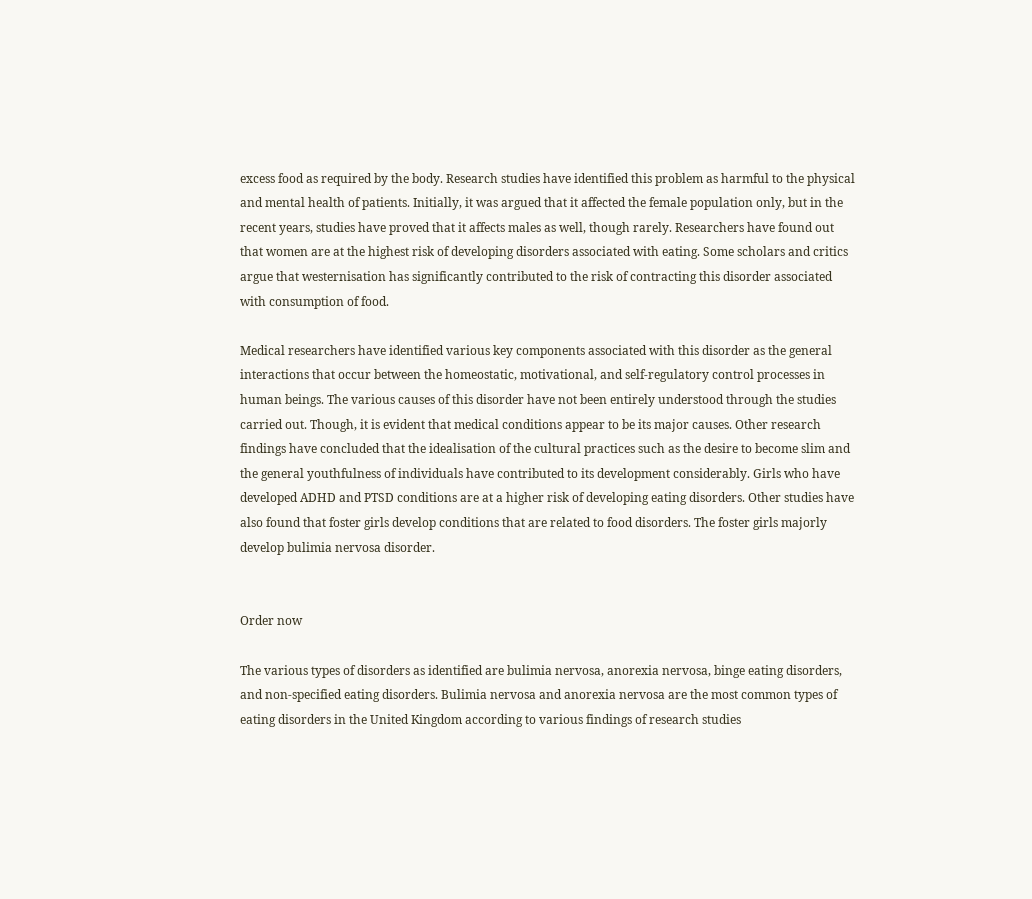excess food as required by the body. Research studies have identified this problem as harmful to the physical and mental health of patients. Initially, it was argued that it affected the female population only, but in the recent years, studies have proved that it affects males as well, though rarely. Researchers have found out that women are at the highest risk of developing disorders associated with eating. Some scholars and critics argue that westernisation has significantly contributed to the risk of contracting this disorder associated with consumption of food.

Medical researchers have identified various key components associated with this disorder as the general interactions that occur between the homeostatic, motivational, and self-regulatory control processes in human beings. The various causes of this disorder have not been entirely understood through the studies carried out. Though, it is evident that medical conditions appear to be its major causes. Other research findings have concluded that the idealisation of the cultural practices such as the desire to become slim and the general youthfulness of individuals have contributed to its development considerably. Girls who have developed ADHD and PTSD conditions are at a higher risk of developing eating disorders. Other studies have also found that foster girls develop conditions that are related to food disorders. The foster girls majorly develop bulimia nervosa disorder.


Order now

The various types of disorders as identified are bulimia nervosa, anorexia nervosa, binge eating disorders, and non-specified eating disorders. Bulimia nervosa and anorexia nervosa are the most common types of eating disorders in the United Kingdom according to various findings of research studies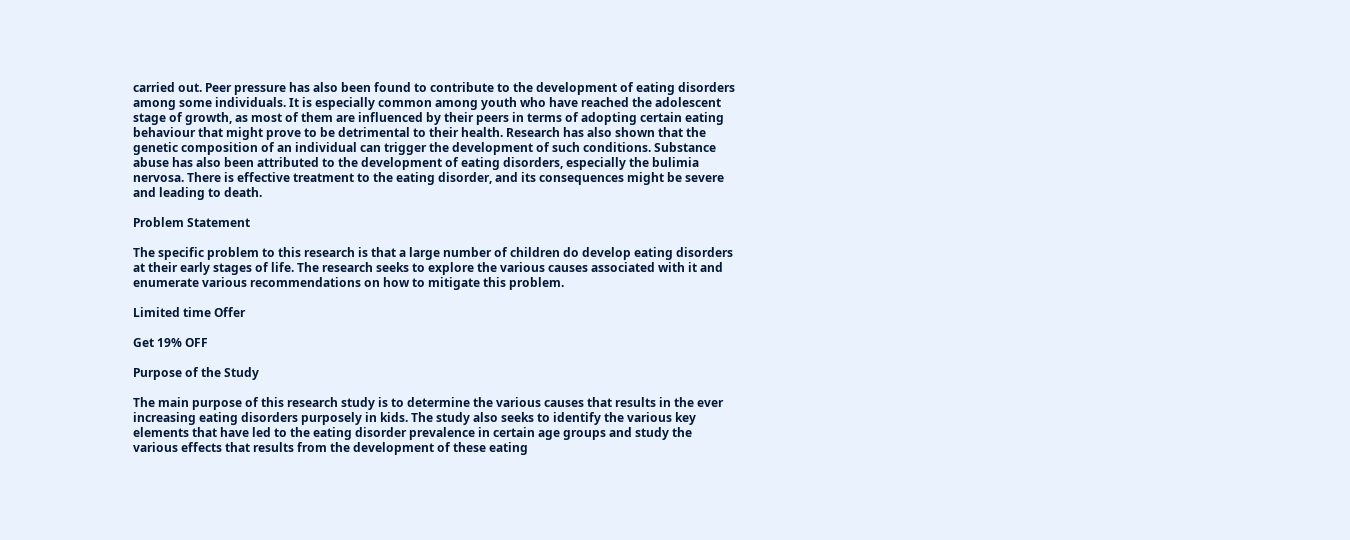carried out. Peer pressure has also been found to contribute to the development of eating disorders among some individuals. It is especially common among youth who have reached the adolescent stage of growth, as most of them are influenced by their peers in terms of adopting certain eating behaviour that might prove to be detrimental to their health. Research has also shown that the genetic composition of an individual can trigger the development of such conditions. Substance abuse has also been attributed to the development of eating disorders, especially the bulimia nervosa. There is effective treatment to the eating disorder, and its consequences might be severe and leading to death.

Problem Statement

The specific problem to this research is that a large number of children do develop eating disorders at their early stages of life. The research seeks to explore the various causes associated with it and enumerate various recommendations on how to mitigate this problem.

Limited time Offer

Get 19% OFF

Purpose of the Study

The main purpose of this research study is to determine the various causes that results in the ever increasing eating disorders purposely in kids. The study also seeks to identify the various key elements that have led to the eating disorder prevalence in certain age groups and study the various effects that results from the development of these eating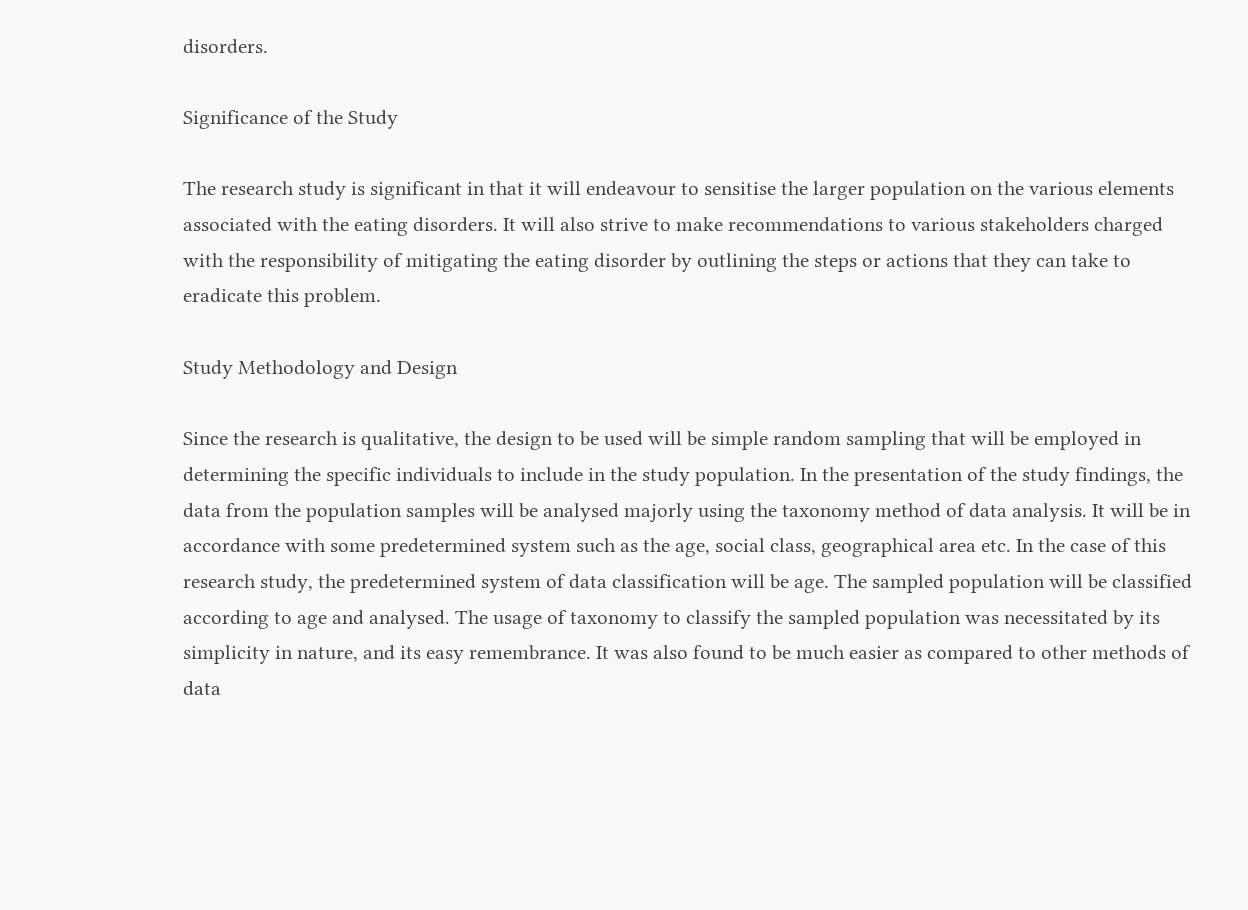disorders.

Significance of the Study

The research study is significant in that it will endeavour to sensitise the larger population on the various elements associated with the eating disorders. It will also strive to make recommendations to various stakeholders charged with the responsibility of mitigating the eating disorder by outlining the steps or actions that they can take to eradicate this problem.

Study Methodology and Design

Since the research is qualitative, the design to be used will be simple random sampling that will be employed in determining the specific individuals to include in the study population. In the presentation of the study findings, the data from the population samples will be analysed majorly using the taxonomy method of data analysis. It will be in accordance with some predetermined system such as the age, social class, geographical area etc. In the case of this research study, the predetermined system of data classification will be age. The sampled population will be classified according to age and analysed. The usage of taxonomy to classify the sampled population was necessitated by its simplicity in nature, and its easy remembrance. It was also found to be much easier as compared to other methods of data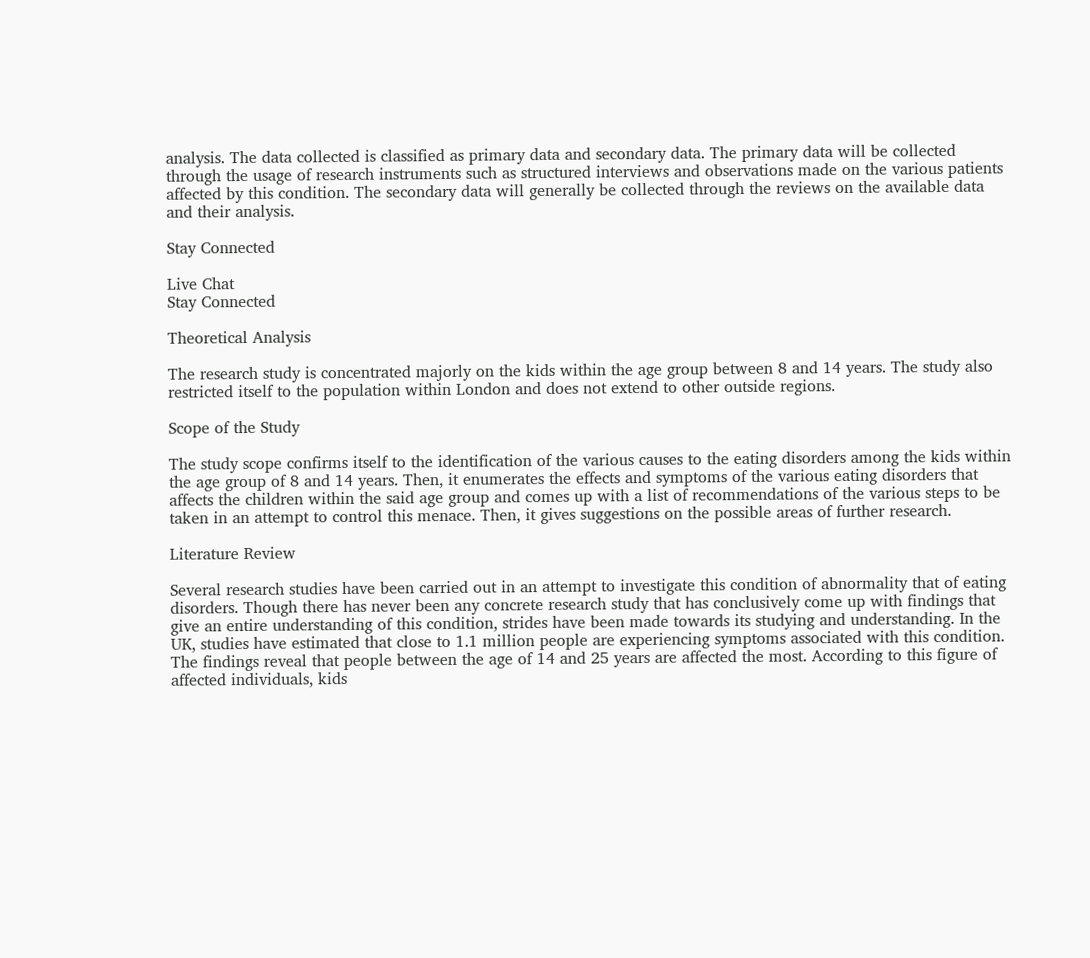analysis. The data collected is classified as primary data and secondary data. The primary data will be collected through the usage of research instruments such as structured interviews and observations made on the various patients affected by this condition. The secondary data will generally be collected through the reviews on the available data and their analysis.

Stay Connected

Live Chat
Stay Connected

Theoretical Analysis

The research study is concentrated majorly on the kids within the age group between 8 and 14 years. The study also restricted itself to the population within London and does not extend to other outside regions.

Scope of the Study

The study scope confirms itself to the identification of the various causes to the eating disorders among the kids within the age group of 8 and 14 years. Then, it enumerates the effects and symptoms of the various eating disorders that affects the children within the said age group and comes up with a list of recommendations of the various steps to be taken in an attempt to control this menace. Then, it gives suggestions on the possible areas of further research.

Literature Review

Several research studies have been carried out in an attempt to investigate this condition of abnormality that of eating disorders. Though there has never been any concrete research study that has conclusively come up with findings that give an entire understanding of this condition, strides have been made towards its studying and understanding. In the UK, studies have estimated that close to 1.1 million people are experiencing symptoms associated with this condition. The findings reveal that people between the age of 14 and 25 years are affected the most. According to this figure of affected individuals, kids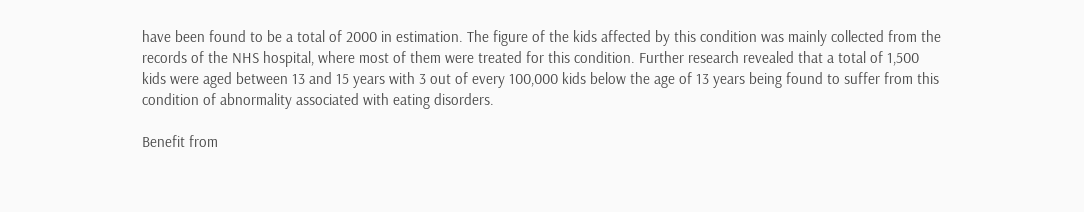have been found to be a total of 2000 in estimation. The figure of the kids affected by this condition was mainly collected from the records of the NHS hospital, where most of them were treated for this condition. Further research revealed that a total of 1,500 kids were aged between 13 and 15 years with 3 out of every 100,000 kids below the age of 13 years being found to suffer from this condition of abnormality associated with eating disorders.

Benefit from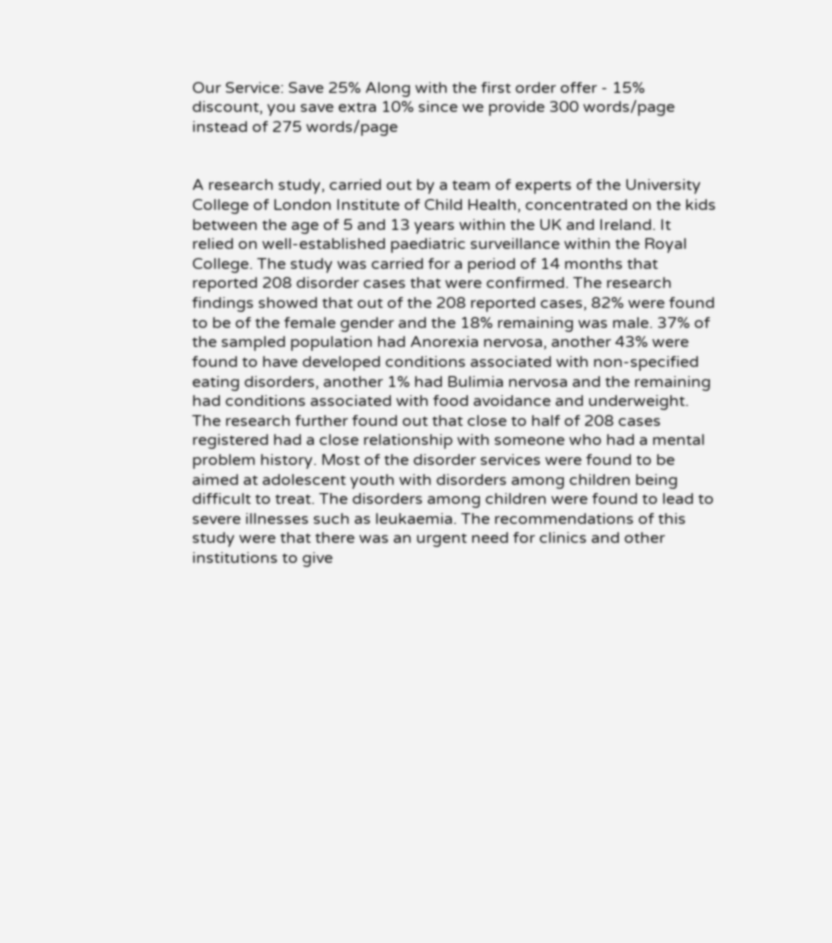Our Service: Save 25% Along with the first order offer - 15% discount, you save extra 10% since we provide 300 words/page instead of 275 words/page


A research study, carried out by a team of experts of the University College of London Institute of Child Health, concentrated on the kids between the age of 5 and 13 years within the UK and Ireland. It relied on well-established paediatric surveillance within the Royal College. The study was carried for a period of 14 months that reported 208 disorder cases that were confirmed. The research findings showed that out of the 208 reported cases, 82% were found to be of the female gender and the 18% remaining was male. 37% of the sampled population had Anorexia nervosa, another 43% were found to have developed conditions associated with non-specified eating disorders, another 1% had Bulimia nervosa and the remaining had conditions associated with food avoidance and underweight. The research further found out that close to half of 208 cases registered had a close relationship with someone who had a mental problem history. Most of the disorder services were found to be aimed at adolescent youth with disorders among children being difficult to treat. The disorders among children were found to lead to severe illnesses such as leukaemia. The recommendations of this study were that there was an urgent need for clinics and other institutions to give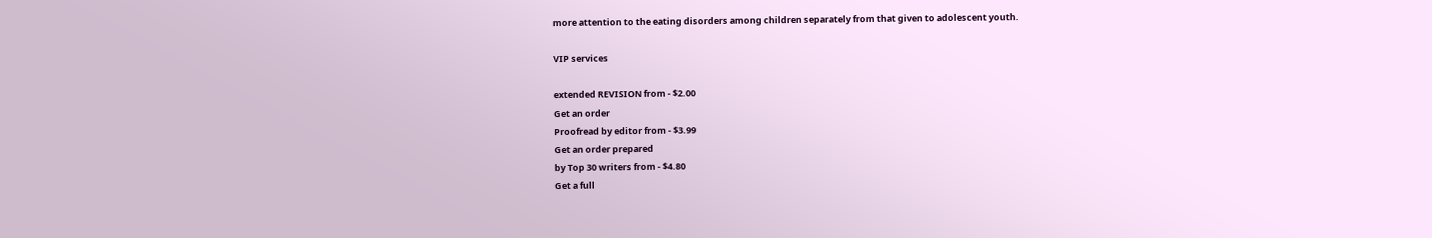more attention to the eating disorders among children separately from that given to adolescent youth.

VIP services

extended REVISION from - $2.00
Get an order
Proofread by editor from - $3.99
Get an order prepared
by Top 30 writers from - $4.80
Get a full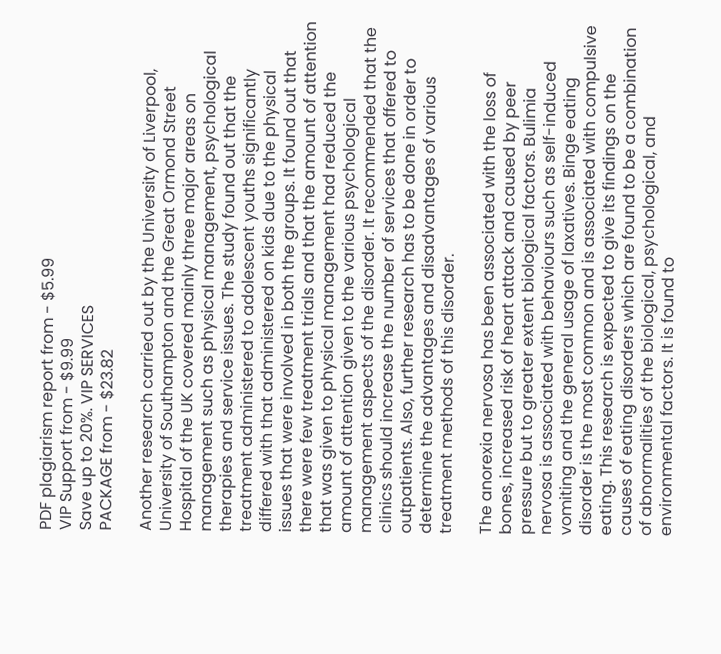PDF plagiarism report from - $5.99
VIP Support from - $9.99
Save up to 20%. VIP SERVICES
PACKAGE from - $23.82

Another research carried out by the University of Liverpool, University of Southampton and the Great Ormond Street Hospital of the UK covered mainly three major areas on management such as physical management, psychological therapies and service issues. The study found out that the treatment administered to adolescent youths significantly differed with that administered on kids due to the physical issues that were involved in both the groups. It found out that there were few treatment trials and that the amount of attention that was given to physical management had reduced the amount of attention given to the various psychological management aspects of the disorder. It recommended that the clinics should increase the number of services that offered to outpatients. Also, further research has to be done in order to determine the advantages and disadvantages of various treatment methods of this disorder.

The anorexia nervosa has been associated with the loss of bones, increased risk of heart attack and caused by peer pressure but to greater extent biological factors. Bulimia nervosa is associated with behaviours such as self-induced vomiting and the general usage of laxatives. Binge eating disorder is the most common and is associated with compulsive eating. This research is expected to give its findings on the causes of eating disorders which are found to be a combination of abnormalities of the biological, psychological, and environmental factors. It is found to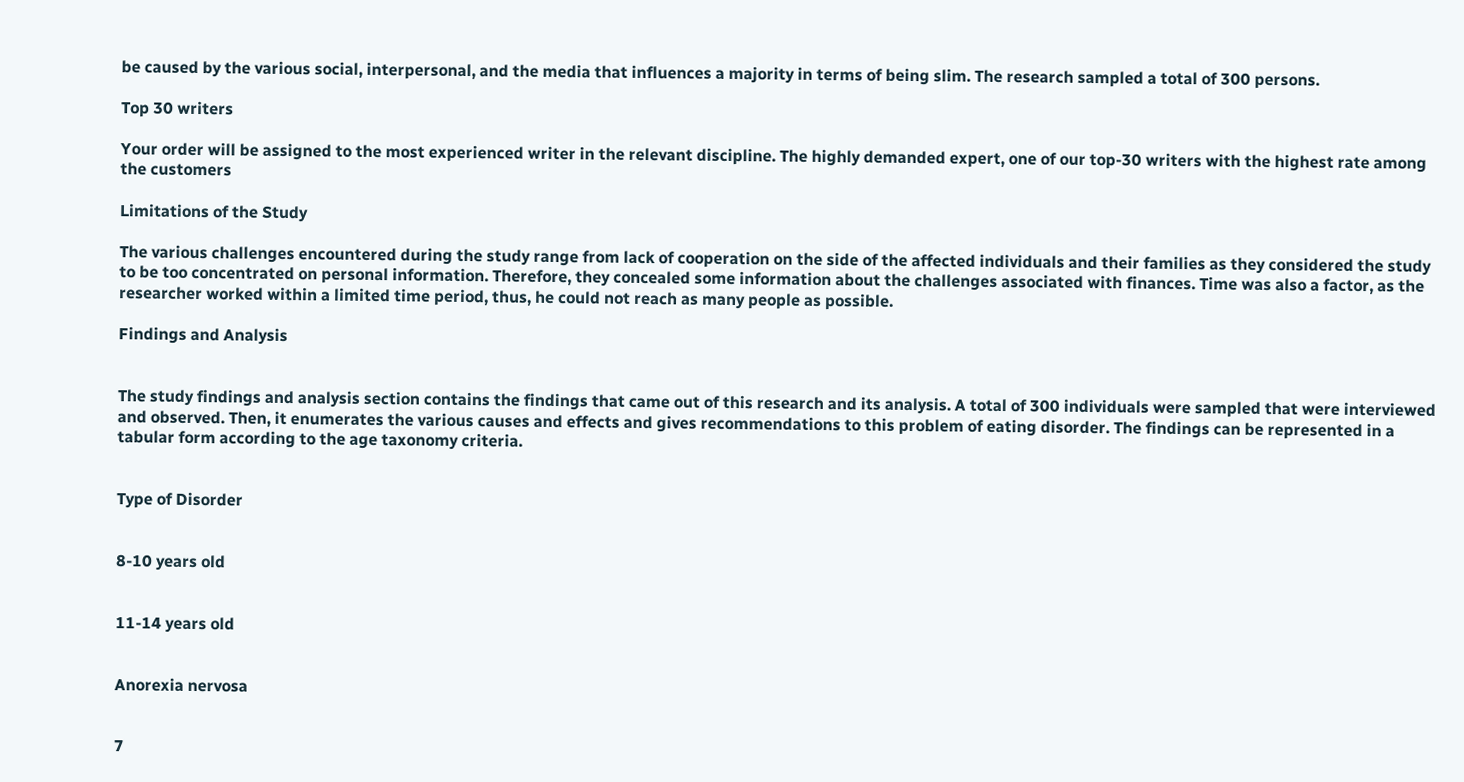be caused by the various social, interpersonal, and the media that influences a majority in terms of being slim. The research sampled a total of 300 persons.

Top 30 writers

Your order will be assigned to the most experienced writer in the relevant discipline. The highly demanded expert, one of our top-30 writers with the highest rate among the customers

Limitations of the Study

The various challenges encountered during the study range from lack of cooperation on the side of the affected individuals and their families as they considered the study to be too concentrated on personal information. Therefore, they concealed some information about the challenges associated with finances. Time was also a factor, as the researcher worked within a limited time period, thus, he could not reach as many people as possible.

Findings and Analysis


The study findings and analysis section contains the findings that came out of this research and its analysis. A total of 300 individuals were sampled that were interviewed and observed. Then, it enumerates the various causes and effects and gives recommendations to this problem of eating disorder. The findings can be represented in a tabular form according to the age taxonomy criteria.


Type of Disorder


8-10 years old


11-14 years old


Anorexia nervosa


7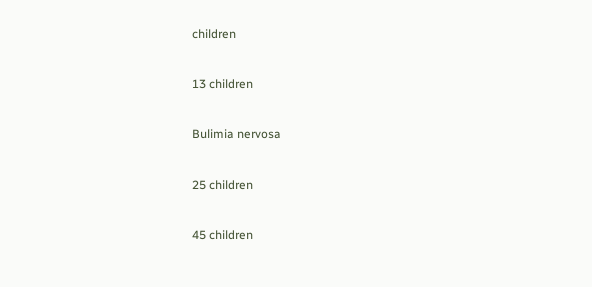children


13 children


Bulimia nervosa


25 children


45 children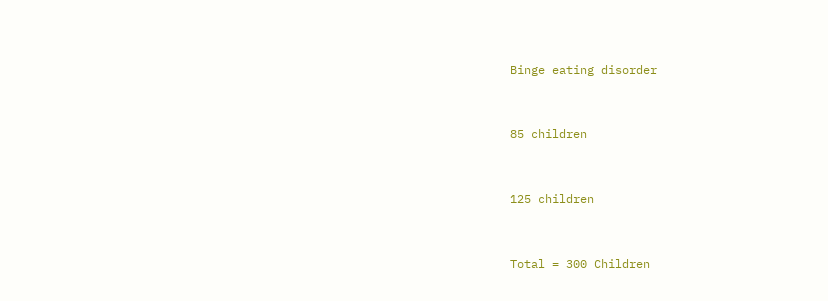Binge eating disorder


85 children


125 children


Total = 300 Children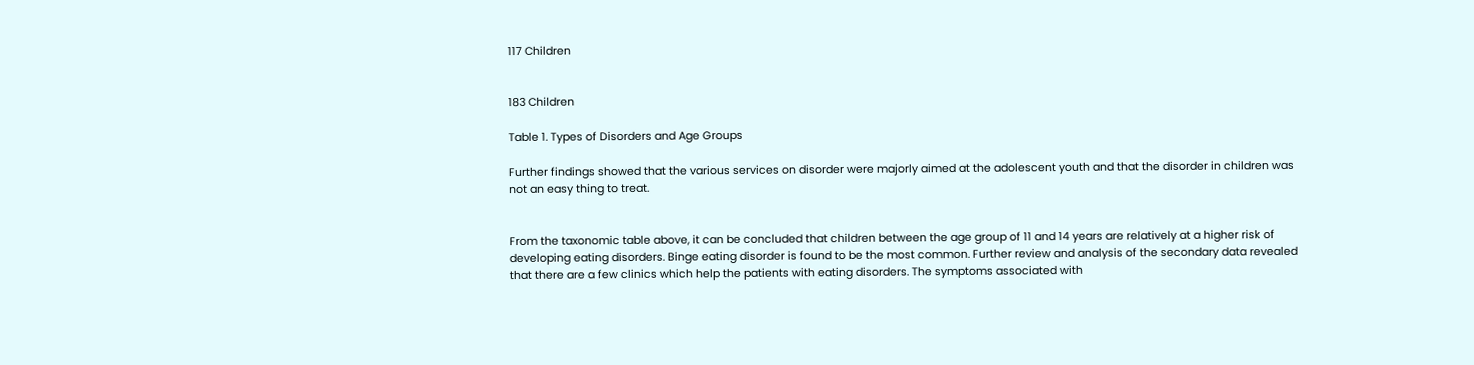117 Children


183 Children

Table 1. Types of Disorders and Age Groups

Further findings showed that the various services on disorder were majorly aimed at the adolescent youth and that the disorder in children was not an easy thing to treat.


From the taxonomic table above, it can be concluded that children between the age group of 11 and 14 years are relatively at a higher risk of developing eating disorders. Binge eating disorder is found to be the most common. Further review and analysis of the secondary data revealed that there are a few clinics which help the patients with eating disorders. The symptoms associated with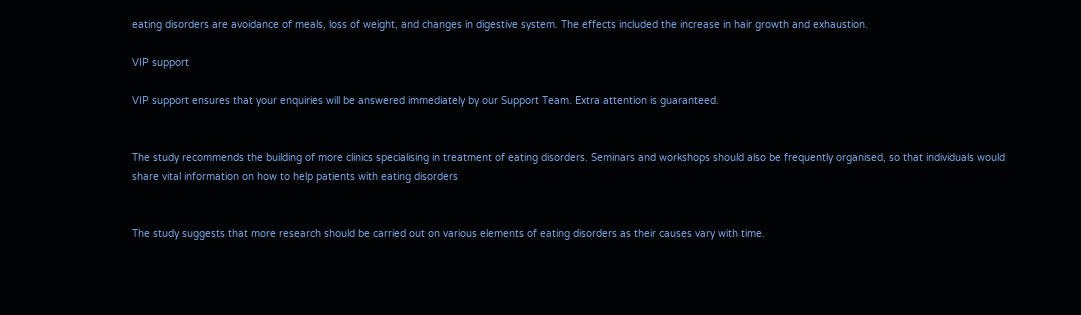eating disorders are avoidance of meals, loss of weight, and changes in digestive system. The effects included the increase in hair growth and exhaustion.

VIP support

VIP support ensures that your enquiries will be answered immediately by our Support Team. Extra attention is guaranteed.


The study recommends the building of more clinics specialising in treatment of eating disorders. Seminars and workshops should also be frequently organised, so that individuals would share vital information on how to help patients with eating disorders


The study suggests that more research should be carried out on various elements of eating disorders as their causes vary with time.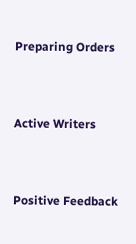Preparing Orders


Active Writers


Positive Feedback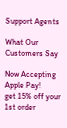Support Agents

What Our Customers Say

Now Accepting Apple Pay!
get 15% off your 1st order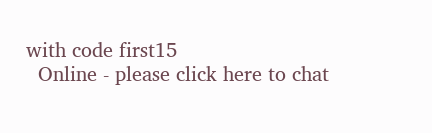with code first15
  Online - please click here to chat